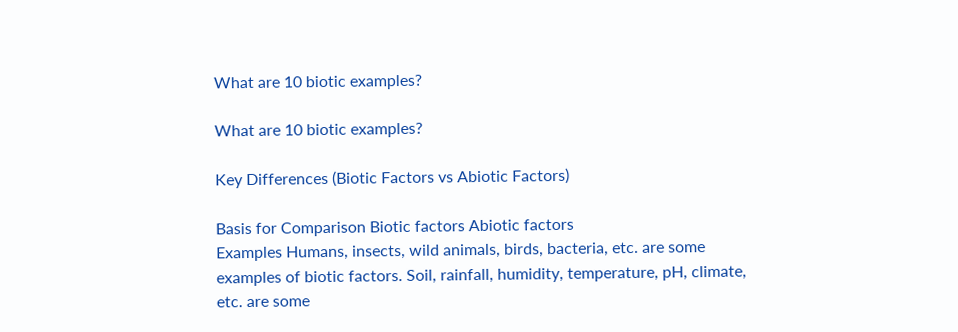What are 10 biotic examples?

What are 10 biotic examples?

Key Differences (Biotic Factors vs Abiotic Factors)

Basis for Comparison Biotic factors Abiotic factors
Examples Humans, insects, wild animals, birds, bacteria, etc. are some examples of biotic factors. Soil, rainfall, humidity, temperature, pH, climate, etc. are some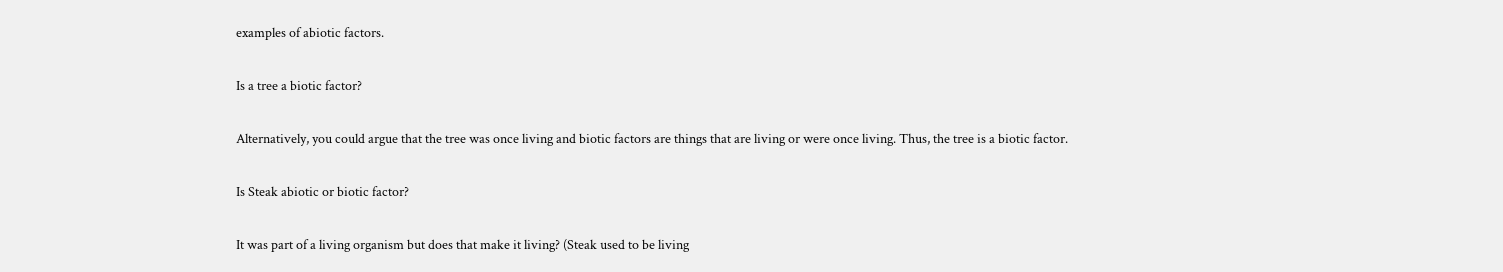examples of abiotic factors.

Is a tree a biotic factor?

Alternatively, you could argue that the tree was once living and biotic factors are things that are living or were once living. Thus, the tree is a biotic factor.

Is Steak abiotic or biotic factor?

It was part of a living organism but does that make it living? (Steak used to be living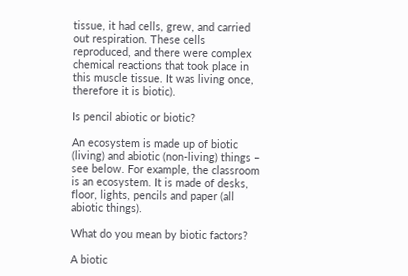tissue, it had cells, grew, and carried out respiration. These cells reproduced, and there were complex chemical reactions that took place in this muscle tissue. It was living once, therefore it is biotic).

Is pencil abiotic or biotic?

An ecosystem is made up of biotic (living) and abiotic (non-living) things – see below. For example, the classroom is an ecosystem. It is made of desks, floor, lights, pencils and paper (all abiotic things).

What do you mean by biotic factors?

A biotic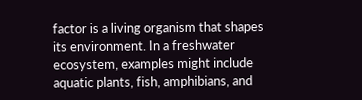factor is a living organism that shapes its environment. In a freshwater ecosystem, examples might include aquatic plants, fish, amphibians, and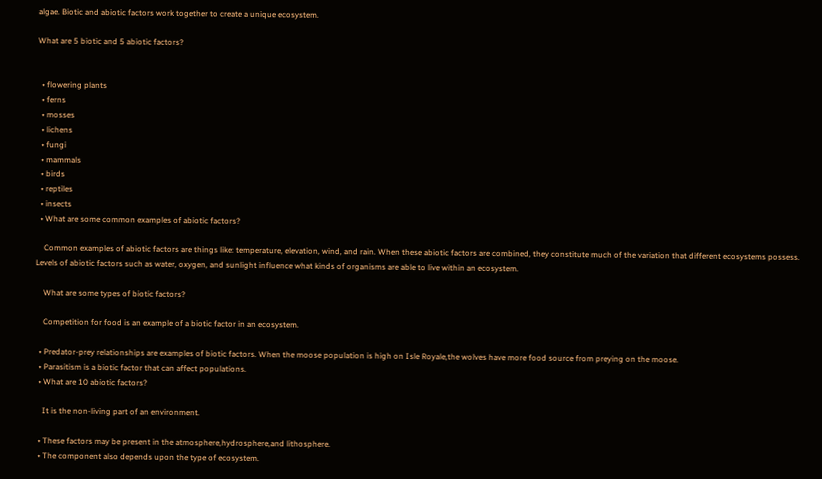algae. Biotic and abiotic factors work together to create a unique ecosystem.

What are 5 biotic and 5 abiotic factors?


  • flowering plants
  • ferns
  • mosses
  • lichens
  • fungi
  • mammals
  • birds
  • reptiles
  • insects
  • What are some common examples of abiotic factors?

    Common examples of abiotic factors are things like: temperature, elevation, wind, and rain. When these abiotic factors are combined, they constitute much of the variation that different ecosystems possess. Levels of abiotic factors such as water, oxygen, and sunlight influence what kinds of organisms are able to live within an ecosystem.

    What are some types of biotic factors?

    Competition for food is an example of a biotic factor in an ecosystem.

  • Predator-prey relationships are examples of biotic factors. When the moose population is high on Isle Royale,the wolves have more food source from preying on the moose.
  • Parasitism is a biotic factor that can affect populations.
  • What are 10 abiotic factors?

    It is the non-living part of an environment.

  • These factors may be present in the atmosphere,hydrosphere,and lithosphere.
  • The component also depends upon the type of ecosystem.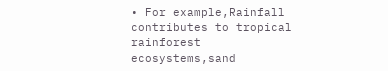• For example,Rainfall contributes to tropical rainforest ecosystems,sand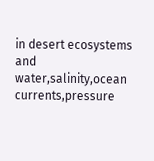in desert ecosystems and water,salinity,ocean currents,pressure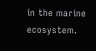in the marine ecosystem.